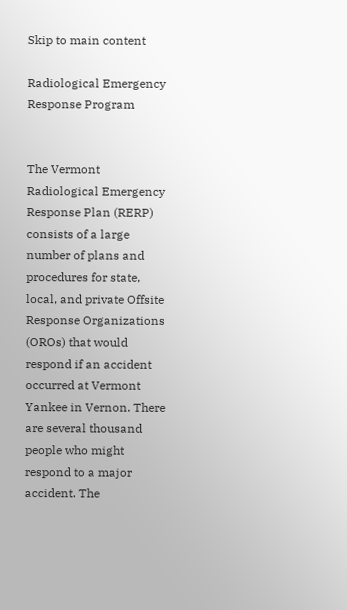Skip to main content

Radiological Emergency Response Program


The Vermont Radiological Emergency Response Plan (RERP) consists of a large number of plans and procedures for state, local, and private Offsite Response Organizations (OROs) that would respond if an accident occurred at Vermont Yankee in Vernon. There are several thousand people who might respond to a major accident. The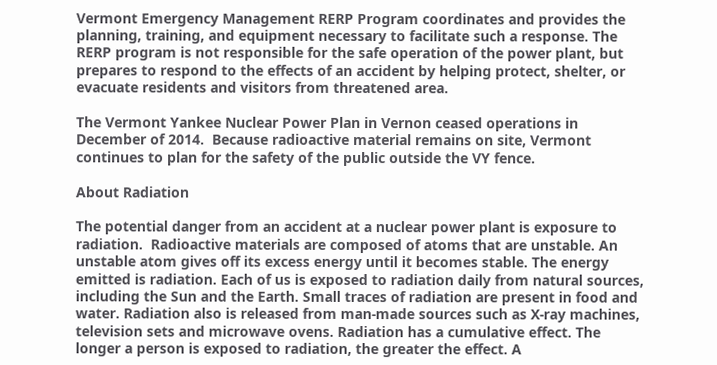Vermont Emergency Management RERP Program coordinates and provides the planning, training, and equipment necessary to facilitate such a response. The RERP program is not responsible for the safe operation of the power plant, but prepares to respond to the effects of an accident by helping protect, shelter, or evacuate residents and visitors from threatened area.

The Vermont Yankee Nuclear Power Plan in Vernon ceased operations in December of 2014.  Because radioactive material remains on site, Vermont continues to plan for the safety of the public outside the VY fence.

About Radiation

The potential danger from an accident at a nuclear power plant is exposure to radiation.  Radioactive materials are composed of atoms that are unstable. An unstable atom gives off its excess energy until it becomes stable. The energy emitted is radiation. Each of us is exposed to radiation daily from natural sources, including the Sun and the Earth. Small traces of radiation are present in food and water. Radiation also is released from man-made sources such as X-ray machines, television sets and microwave ovens. Radiation has a cumulative effect. The longer a person is exposed to radiation, the greater the effect. A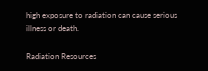high exposure to radiation can cause serious illness or death.

Radiation Resources